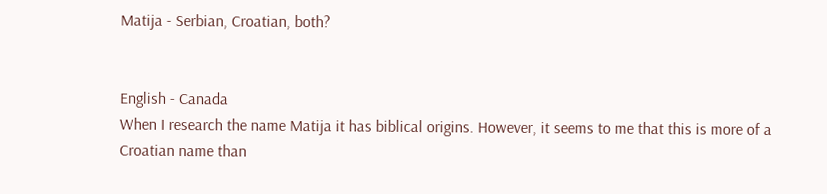Matija - Serbian, Croatian, both?


English - Canada
When I research the name Matija it has biblical origins. However, it seems to me that this is more of a Croatian name than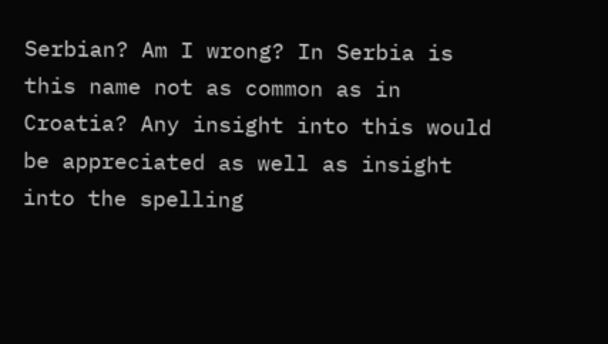Serbian? Am I wrong? In Serbia is this name not as common as in Croatia? Any insight into this would be appreciated as well as insight into the spelling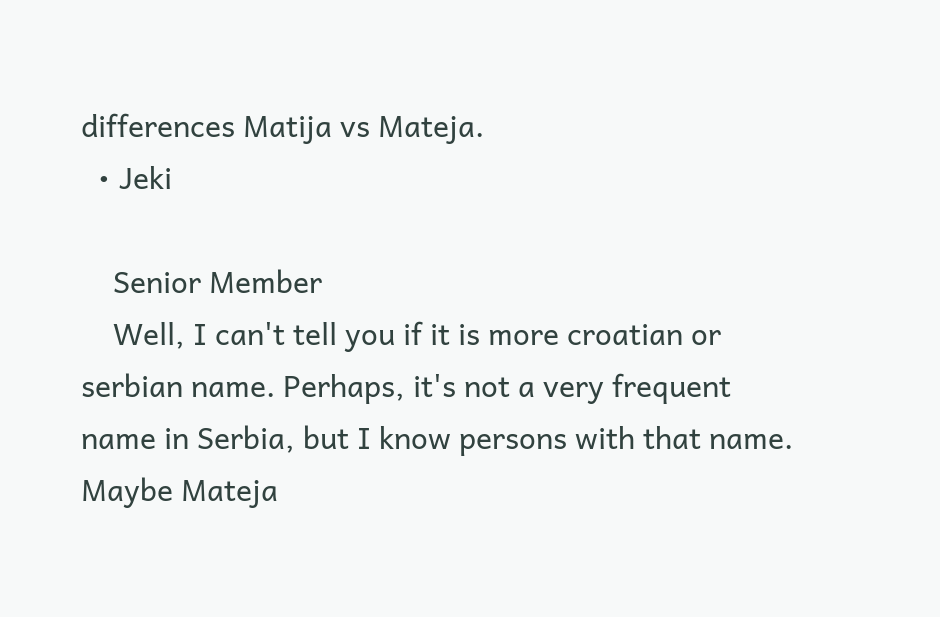differences Matija vs Mateja.
  • Jeki

    Senior Member
    Well, I can't tell you if it is more croatian or serbian name. Perhaps, it's not a very frequent name in Serbia, but I know persons with that name. Maybe Mateja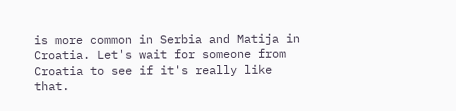is more common in Serbia and Matija in Croatia. Let's wait for someone from Croatia to see if it's really like that.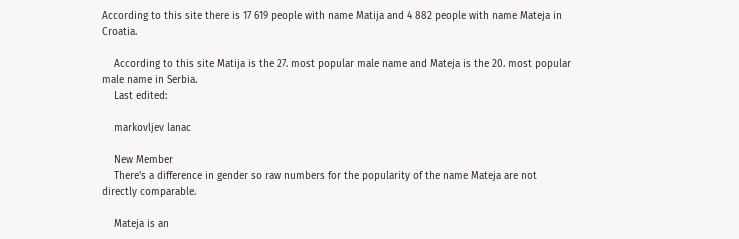According to this site there is 17 619 people with name Matija and 4 882 people with name Mateja in Croatia.

    According to this site Matija is the 27. most popular male name and Mateja is the 20. most popular male name in Serbia.
    Last edited:

    markovljev lanac

    New Member
    There's a difference in gender so raw numbers for the popularity of the name Mateja are not directly comparable.

    Mateja is an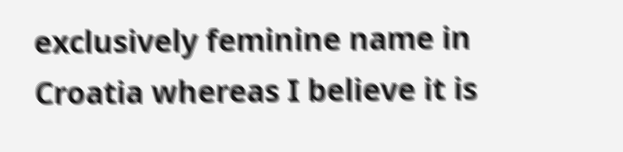exclusively feminine name in Croatia whereas I believe it is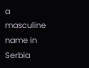a masculine name in Serbia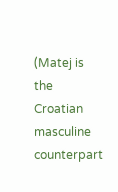(Matej is the Croatian masculine counterpart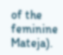of the feminine Mateja).